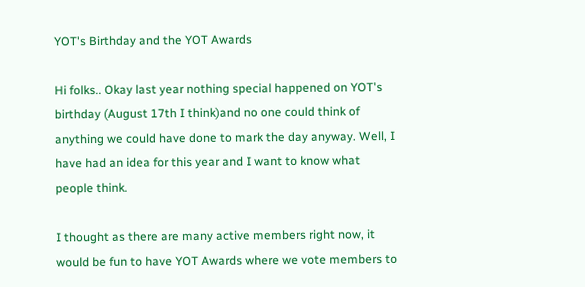YOT's Birthday and the YOT Awards

Hi folks.. Okay last year nothing special happened on YOT's birthday (August 17th I think)and no one could think of anything we could have done to mark the day anyway. Well, I have had an idea for this year and I want to know what people think.

I thought as there are many active members right now, it would be fun to have YOT Awards where we vote members to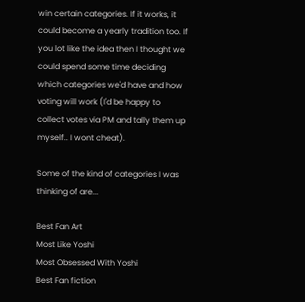win certain categories. If it works, it could become a yearly tradition too. If you lot like the idea then I thought we could spend some time deciding which categories we'd have and how voting will work (I'd be happy to collect votes via PM and tally them up myself.. I wont cheat).

Some of the kind of categories I was thinking of are...

Best Fan Art
Most Like Yoshi
Most Obsessed With Yoshi
Best Fan fiction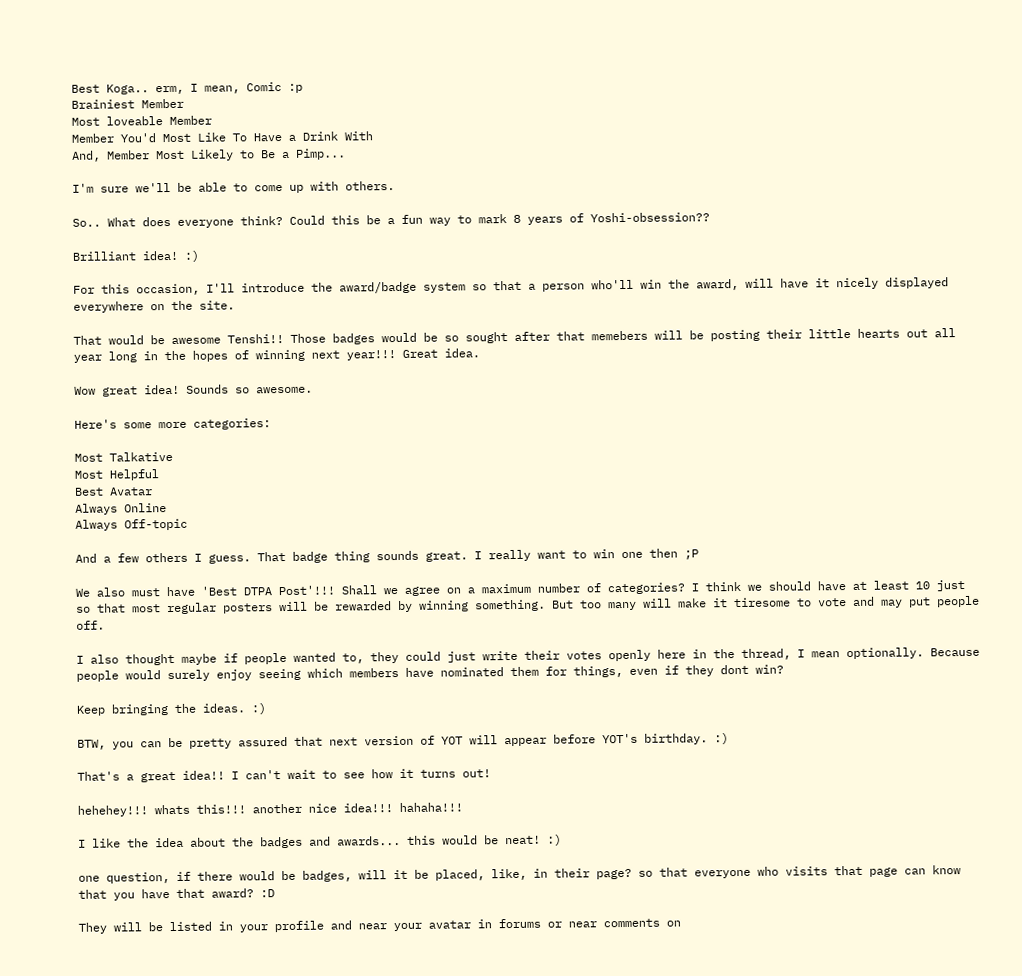Best Koga.. erm, I mean, Comic :p
Brainiest Member
Most loveable Member
Member You'd Most Like To Have a Drink With
And, Member Most Likely to Be a Pimp...

I'm sure we'll be able to come up with others.

So.. What does everyone think? Could this be a fun way to mark 8 years of Yoshi-obsession??

Brilliant idea! :)

For this occasion, I'll introduce the award/badge system so that a person who'll win the award, will have it nicely displayed everywhere on the site.

That would be awesome Tenshi!! Those badges would be so sought after that memebers will be posting their little hearts out all year long in the hopes of winning next year!!! Great idea.

Wow great idea! Sounds so awesome.

Here's some more categories:

Most Talkative
Most Helpful
Best Avatar
Always Online
Always Off-topic

And a few others I guess. That badge thing sounds great. I really want to win one then ;P

We also must have 'Best DTPA Post'!!! Shall we agree on a maximum number of categories? I think we should have at least 10 just so that most regular posters will be rewarded by winning something. But too many will make it tiresome to vote and may put people off.

I also thought maybe if people wanted to, they could just write their votes openly here in the thread, I mean optionally. Because people would surely enjoy seeing which members have nominated them for things, even if they dont win?

Keep bringing the ideas. :)

BTW, you can be pretty assured that next version of YOT will appear before YOT's birthday. :)

That's a great idea!! I can't wait to see how it turns out!

hehehey!!! whats this!!! another nice idea!!! hahaha!!!

I like the idea about the badges and awards... this would be neat! :)

one question, if there would be badges, will it be placed, like, in their page? so that everyone who visits that page can know that you have that award? :D

They will be listed in your profile and near your avatar in forums or near comments on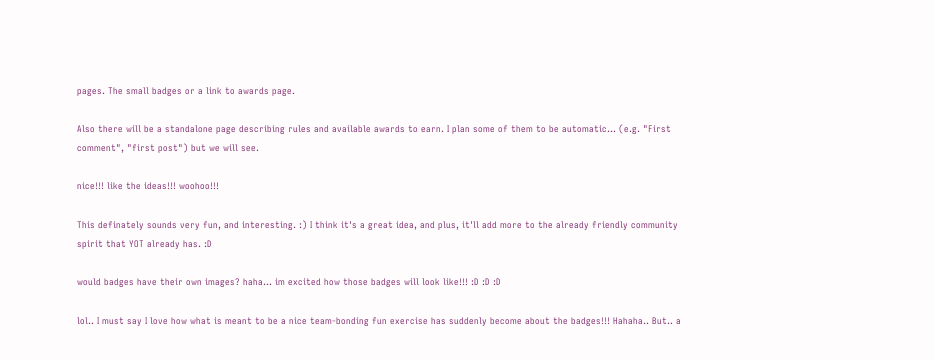pages. The small badges or a link to awards page.

Also there will be a standalone page describing rules and available awards to earn. I plan some of them to be automatic... (e.g. "First comment", "first post") but we will see.

nice!!! like the ideas!!! woohoo!!!

This definately sounds very fun, and interesting. :) I think it's a great idea, and plus, it'll add more to the already friendly community spirit that YOT already has. :D

would badges have their own images? haha... im excited how those badges will look like!!! :D :D :D

lol.. I must say I love how what is meant to be a nice team-bonding fun exercise has suddenly become about the badges!!! Hahaha.. But.. a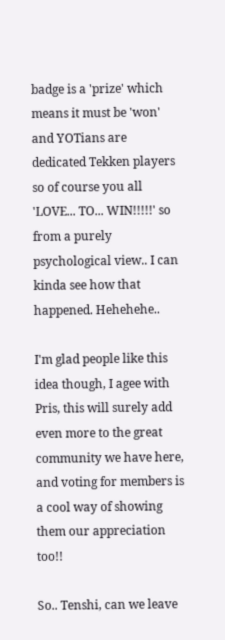badge is a 'prize' which means it must be 'won' and YOTians are dedicated Tekken players so of course you all 'LOVE... TO... WIN!!!!!' so from a purely psychological view.. I can kinda see how that happened. Hehehehe..

I'm glad people like this idea though, I agee with Pris, this will surely add even more to the great community we have here, and voting for members is a cool way of showing them our appreciation too!!

So.. Tenshi, can we leave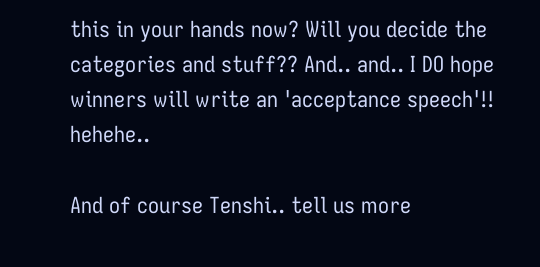this in your hands now? Will you decide the categories and stuff?? And.. and.. I DO hope winners will write an 'acceptance speech'!! hehehe..

And of course Tenshi.. tell us more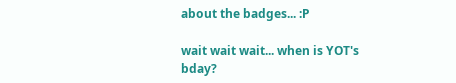about the badges... :P

wait wait wait... when is YOT's bday?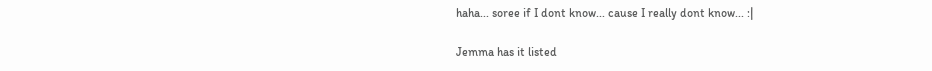haha... soree if I dont know... cause I really dont know... :|

Jemma has it listed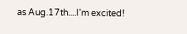as Aug.17th....I'm excited!